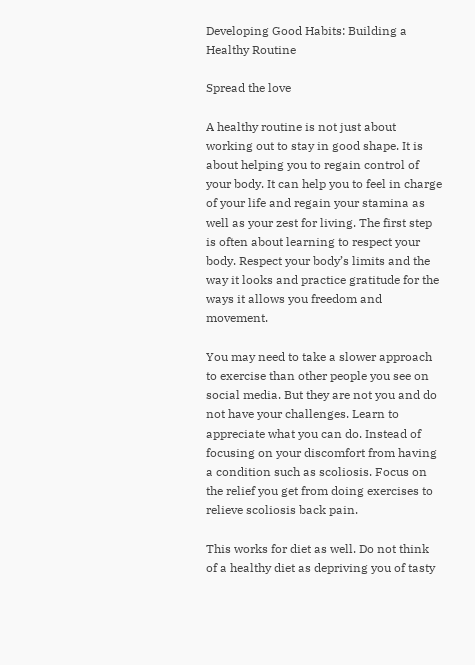Developing Good Habits: Building a Healthy Routine

Spread the love

A healthy routine is not just about working out to stay in good shape. It is about helping you to regain control of your body. It can help you to feel in charge of your life and regain your stamina as well as your zest for living. The first step is often about learning to respect your body. Respect your body’s limits and the way it looks and practice gratitude for the ways it allows you freedom and movement.

You may need to take a slower approach to exercise than other people you see on social media. But they are not you and do not have your challenges. Learn to appreciate what you can do. Instead of focusing on your discomfort from having a condition such as scoliosis. Focus on the relief you get from doing exercises to relieve scoliosis back pain.

This works for diet as well. Do not think of a healthy diet as depriving you of tasty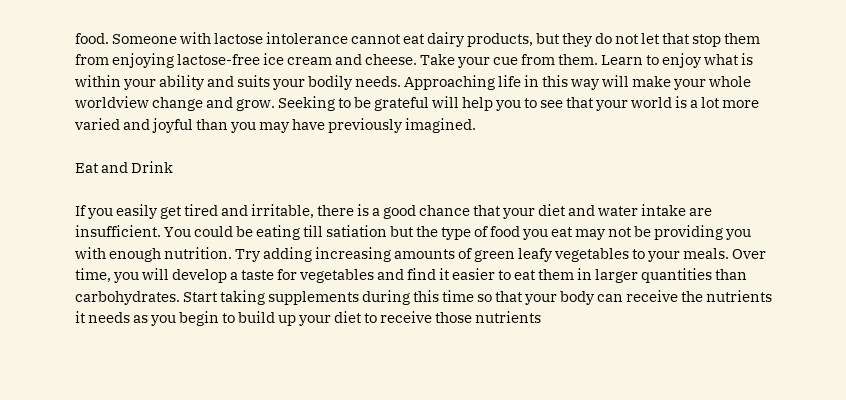food. Someone with lactose intolerance cannot eat dairy products, but they do not let that stop them from enjoying lactose-free ice cream and cheese. Take your cue from them. Learn to enjoy what is within your ability and suits your bodily needs. Approaching life in this way will make your whole worldview change and grow. Seeking to be grateful will help you to see that your world is a lot more varied and joyful than you may have previously imagined.

Eat and Drink

If you easily get tired and irritable, there is a good chance that your diet and water intake are insufficient. You could be eating till satiation but the type of food you eat may not be providing you with enough nutrition. Try adding increasing amounts of green leafy vegetables to your meals. Over time, you will develop a taste for vegetables and find it easier to eat them in larger quantities than carbohydrates. Start taking supplements during this time so that your body can receive the nutrients it needs as you begin to build up your diet to receive those nutrients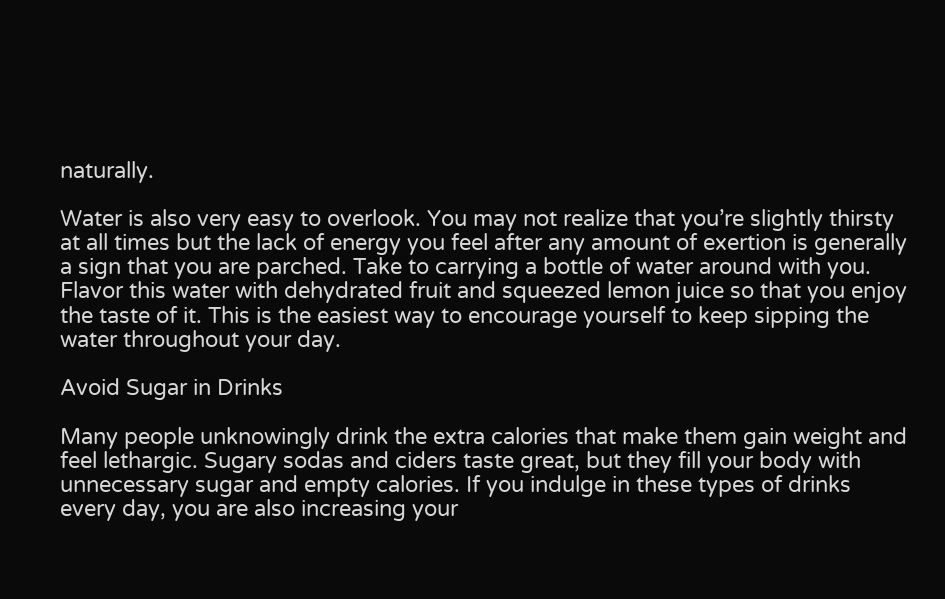naturally.

Water is also very easy to overlook. You may not realize that you’re slightly thirsty at all times but the lack of energy you feel after any amount of exertion is generally a sign that you are parched. Take to carrying a bottle of water around with you. Flavor this water with dehydrated fruit and squeezed lemon juice so that you enjoy the taste of it. This is the easiest way to encourage yourself to keep sipping the water throughout your day.

Avoid Sugar in Drinks

Many people unknowingly drink the extra calories that make them gain weight and feel lethargic. Sugary sodas and ciders taste great, but they fill your body with unnecessary sugar and empty calories. If you indulge in these types of drinks every day, you are also increasing your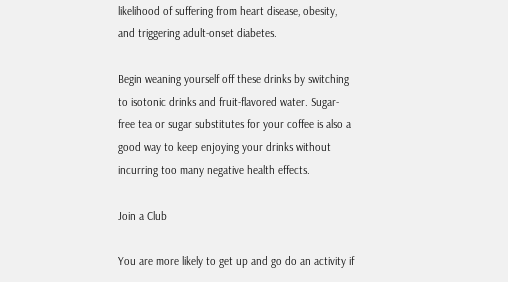likelihood of suffering from heart disease, obesity, and triggering adult-onset diabetes.

Begin weaning yourself off these drinks by switching to isotonic drinks and fruit-flavored water. Sugar-free tea or sugar substitutes for your coffee is also a good way to keep enjoying your drinks without incurring too many negative health effects.

Join a Club

You are more likely to get up and go do an activity if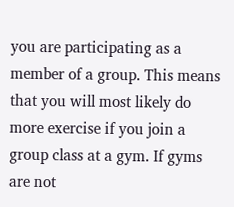you are participating as a member of a group. This means that you will most likely do more exercise if you join a group class at a gym. If gyms are not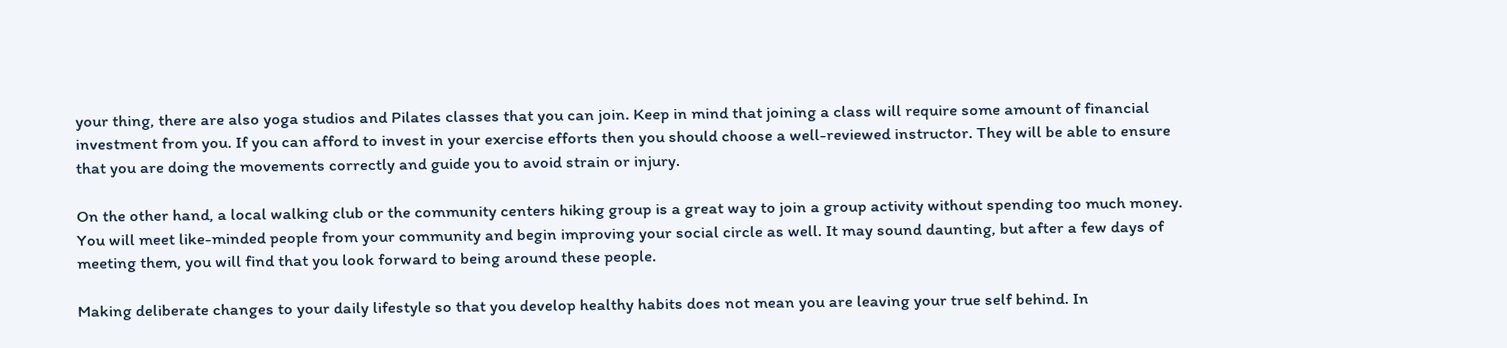your thing, there are also yoga studios and Pilates classes that you can join. Keep in mind that joining a class will require some amount of financial investment from you. If you can afford to invest in your exercise efforts then you should choose a well-reviewed instructor. They will be able to ensure that you are doing the movements correctly and guide you to avoid strain or injury.

On the other hand, a local walking club or the community centers hiking group is a great way to join a group activity without spending too much money. You will meet like-minded people from your community and begin improving your social circle as well. It may sound daunting, but after a few days of meeting them, you will find that you look forward to being around these people.

Making deliberate changes to your daily lifestyle so that you develop healthy habits does not mean you are leaving your true self behind. In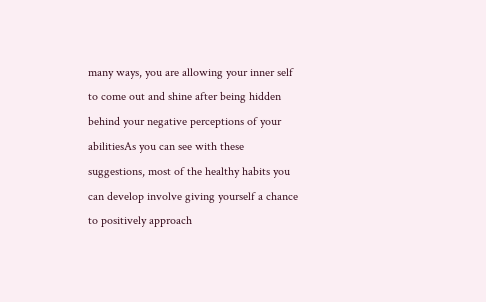many ways, you are allowing your inner self to come out and shine after being hidden behind your negative perceptions of your abilitiesAs you can see with these suggestions, most of the healthy habits you can develop involve giving yourself a chance to positively approach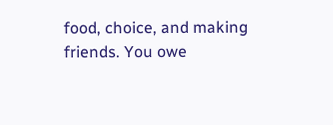food, choice, and making friends. You owe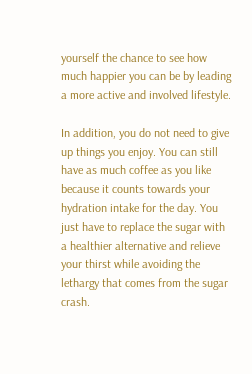yourself the chance to see how much happier you can be by leading a more active and involved lifestyle.

In addition, you do not need to give up things you enjoy. You can still have as much coffee as you like because it counts towards your hydration intake for the day. You just have to replace the sugar with a healthier alternative and relieve your thirst while avoiding the lethargy that comes from the sugar crash.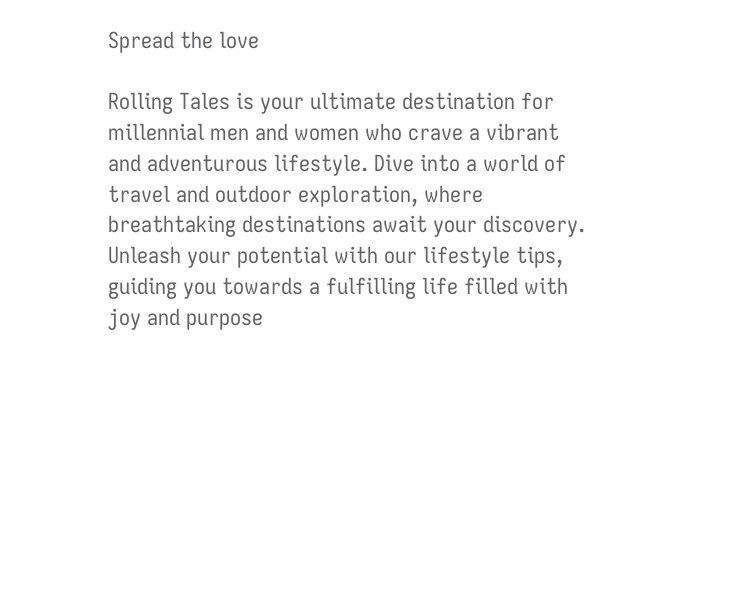Spread the love

Rolling Tales is your ultimate destination for millennial men and women who crave a vibrant and adventurous lifestyle. Dive into a world of travel and outdoor exploration, where breathtaking destinations await your discovery. Unleash your potential with our lifestyle tips, guiding you towards a fulfilling life filled with joy and purpose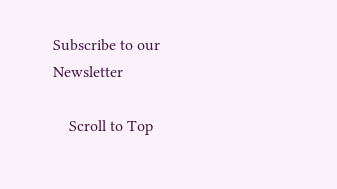Subscribe to our Newsletter

    Scroll to Top